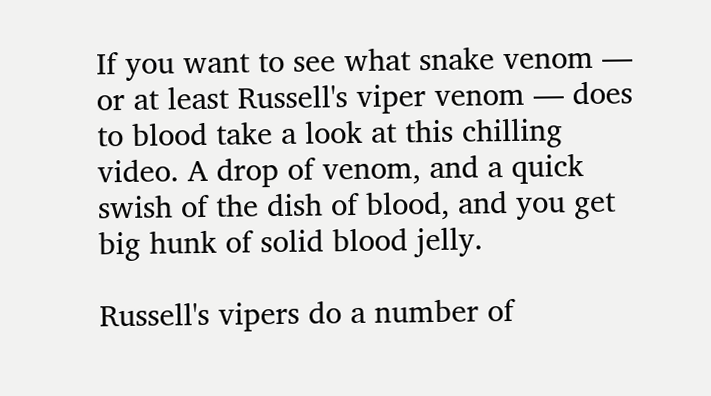If you want to see what snake venom — or at least Russell's viper venom — does to blood take a look at this chilling video. A drop of venom, and a quick swish of the dish of blood, and you get big hunk of solid blood jelly.

Russell's vipers do a number of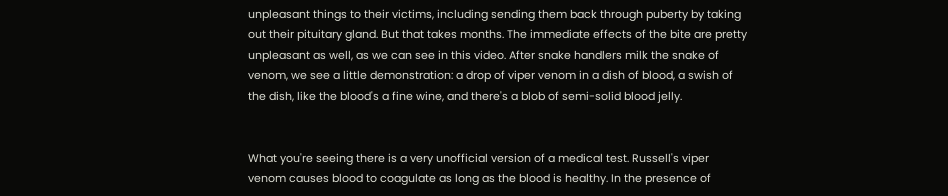unpleasant things to their victims, including sending them back through puberty by taking out their pituitary gland. But that takes months. The immediate effects of the bite are pretty unpleasant as well, as we can see in this video. After snake handlers milk the snake of venom, we see a little demonstration: a drop of viper venom in a dish of blood, a swish of the dish, like the blood's a fine wine, and there's a blob of semi-solid blood jelly.


What you're seeing there is a very unofficial version of a medical test. Russell's viper venom causes blood to coagulate as long as the blood is healthy. In the presence of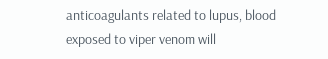anticoagulants related to lupus, blood exposed to viper venom will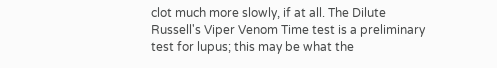clot much more slowly, if at all. The Dilute Russell's Viper Venom Time test is a preliminary test for lupus; this may be what the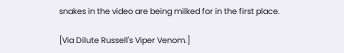snakes in the video are being milked for in the first place.

[Via Dilute Russell's Viper Venom.]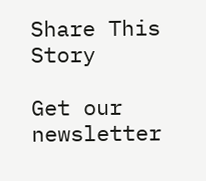Share This Story

Get our newsletter